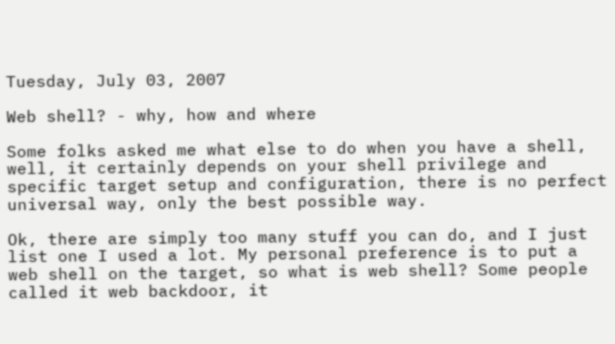Tuesday, July 03, 2007

Web shell? - why, how and where

Some folks asked me what else to do when you have a shell, well, it certainly depends on your shell privilege and specific target setup and configuration, there is no perfect universal way, only the best possible way.

Ok, there are simply too many stuff you can do, and I just list one I used a lot. My personal preference is to put a web shell on the target, so what is web shell? Some people called it web backdoor, it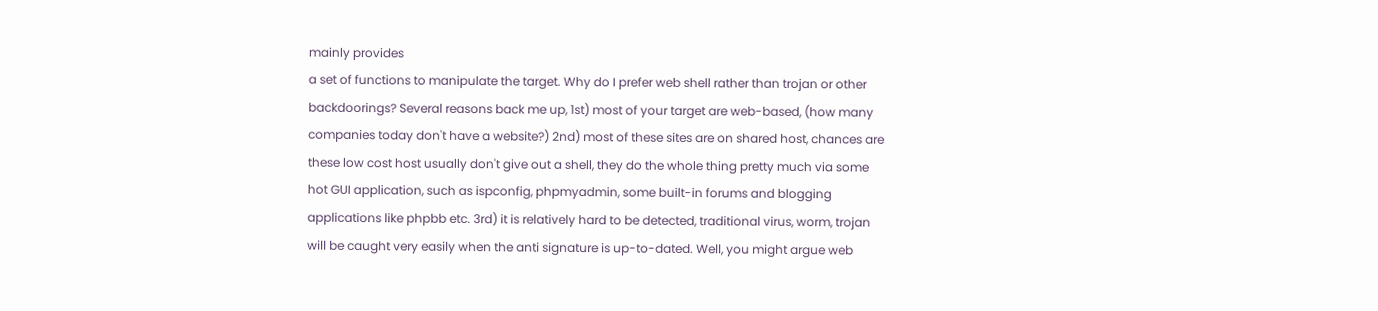mainly provides
a set of functions to manipulate the target. Why do I prefer web shell rather than trojan or other backdoorings? Several reasons back me up, 1st) most of your target are web-based, (how many companies today don't have a website?) 2nd) most of these sites are on shared host, chances are these low cost host usually don't give out a shell, they do the whole thing pretty much via some hot GUI application, such as ispconfig, phpmyadmin, some built-in forums and blogging applications like phpbb etc. 3rd) it is relatively hard to be detected, traditional virus, worm, trojan will be caught very easily when the anti signature is up-to-dated. Well, you might argue web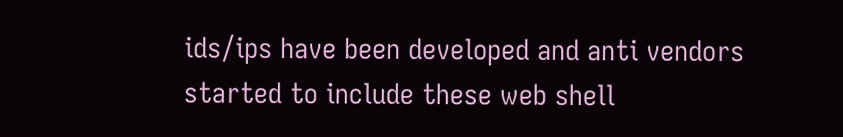ids/ips have been developed and anti vendors started to include these web shell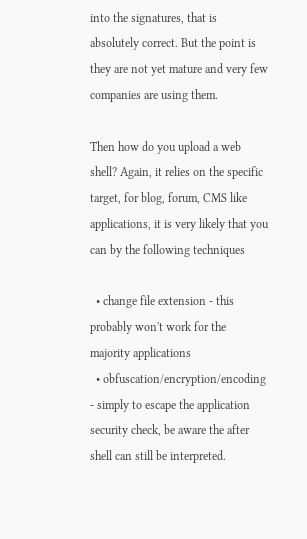into the signatures, that is absolutely correct. But the point is they are not yet mature and very few companies are using them.

Then how do you upload a web shell? Again, it relies on the specific target, for blog, forum, CMS like applications, it is very likely that you can by the following techniques

  • change file extension - this probably won't work for the majority applications
  • obfuscation/encryption/encoding - simply to escape the application security check, be aware the after shell can still be interpreted.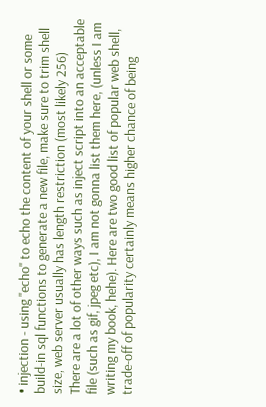• injection - using "echo" to echo the content of your shell or some build-in sql functions to generate a new file, make sure to trim shell size, web server usually has length restriction (most likely 256)
There are a lot of other ways such as inject script into an acceptable file (such as gif, jpeg etc), I am not gonna list them here, (unless I am writing my book, hehe). Here are two good list of popular web shell, trade-off of popularity certainly means higher chance of being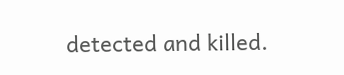detected and killed.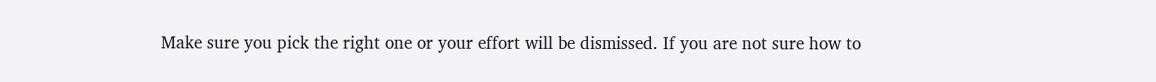Make sure you pick the right one or your effort will be dismissed. If you are not sure how to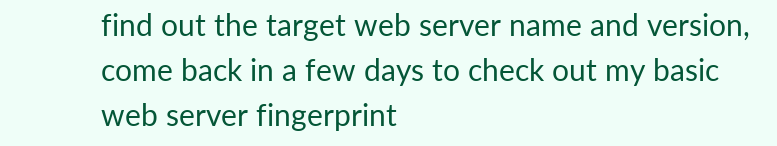find out the target web server name and version, come back in a few days to check out my basic web server fingerprint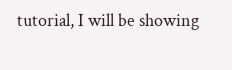tutorial, I will be showing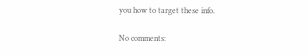you how to target these info.

No comments: